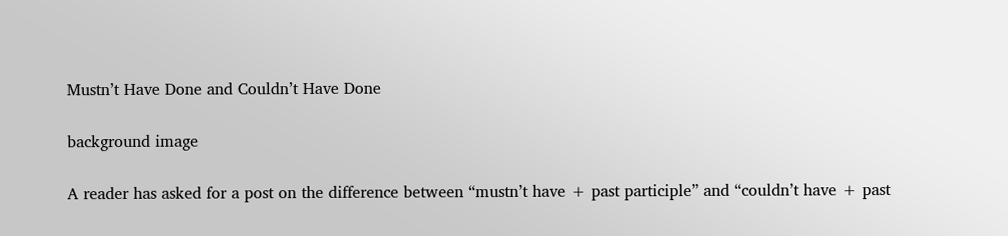Mustn’t Have Done and Couldn’t Have Done

background image

A reader has asked for a post on the difference between “mustn’t have + past participle” and “couldn’t have + past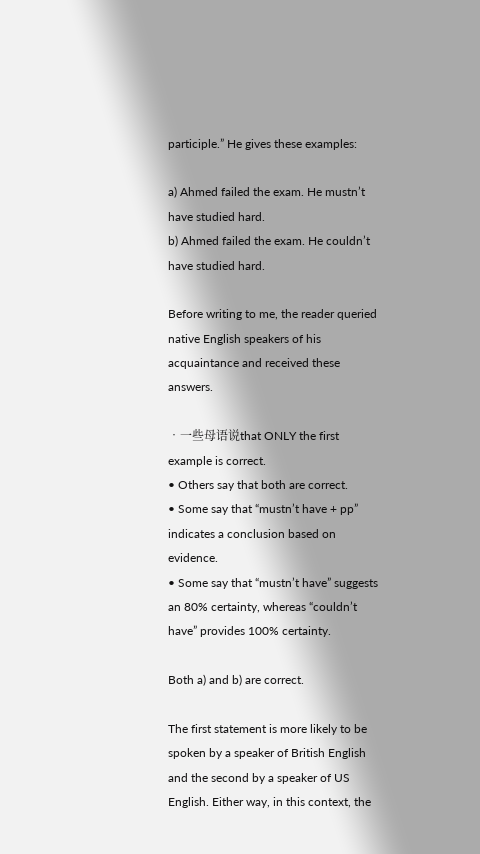participle.” He gives these examples:

a) Ahmed failed the exam. He mustn’t have studied hard.
b) Ahmed failed the exam. He couldn’t have studied hard.

Before writing to me, the reader queried native English speakers of his acquaintance and received these answers.

•一些母语说that ONLY the first example is correct.
• Others say that both are correct.
• Some say that “mustn’t have + pp” indicates a conclusion based on evidence.
• Some say that “mustn’t have” suggests an 80% certainty, whereas “couldn’t have” provides 100% certainty.

Both a) and b) are correct.

The first statement is more likely to be spoken by a speaker of British English and the second by a speaker of US English. Either way, in this context, the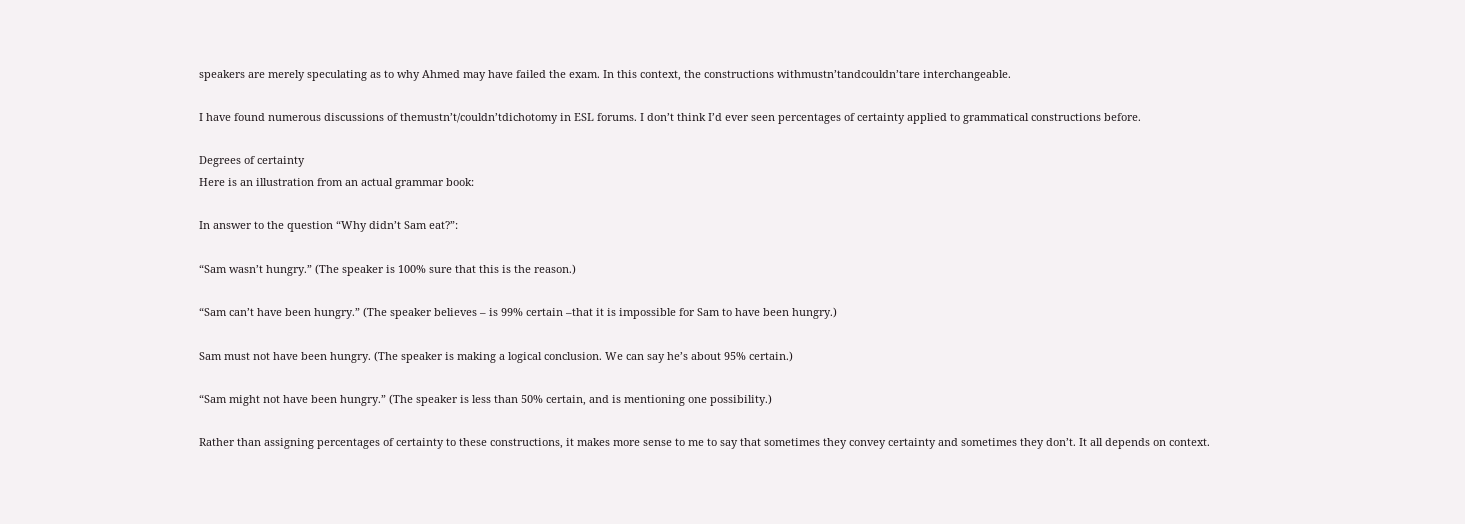speakers are merely speculating as to why Ahmed may have failed the exam. In this context, the constructions withmustn’tandcouldn’tare interchangeable.

I have found numerous discussions of themustn’t/couldn’tdichotomy in ESL forums. I don’t think I’d ever seen percentages of certainty applied to grammatical constructions before.

Degrees of certainty
Here is an illustration from an actual grammar book:

In answer to the question “Why didn’t Sam eat?”:

“Sam wasn’t hungry.” (The speaker is 100% sure that this is the reason.)

“Sam can’t have been hungry.” (The speaker believes – is 99% certain –that it is impossible for Sam to have been hungry.)

Sam must not have been hungry. (The speaker is making a logical conclusion. We can say he’s about 95% certain.)

“Sam might not have been hungry.” (The speaker is less than 50% certain, and is mentioning one possibility.)

Rather than assigning percentages of certainty to these constructions, it makes more sense to me to say that sometimes they convey certainty and sometimes they don’t. It all depends on context.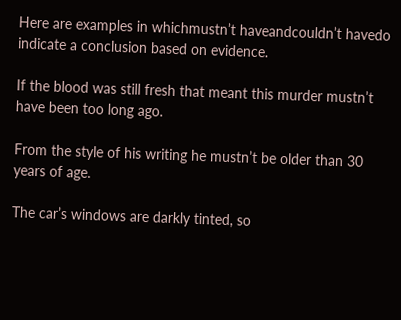Here are examples in whichmustn’t haveandcouldn’t havedo indicate a conclusion based on evidence.

If the blood was still fresh that meant this murder mustn’t have been too long ago.

From the style of his writing he mustn’t be older than 30 years of age.

The car’s windows are darkly tinted, so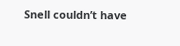Snell couldn’t have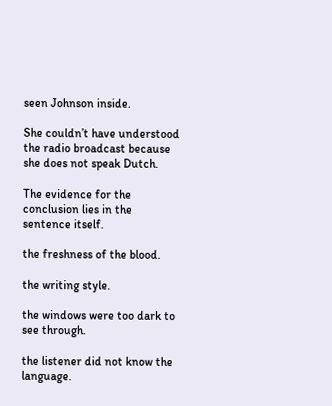seen Johnson inside.

She couldn’t have understood the radio broadcast because she does not speak Dutch.

The evidence for the conclusion lies in the sentence itself.

the freshness of the blood.

the writing style.

the windows were too dark to see through.

the listener did not know the language.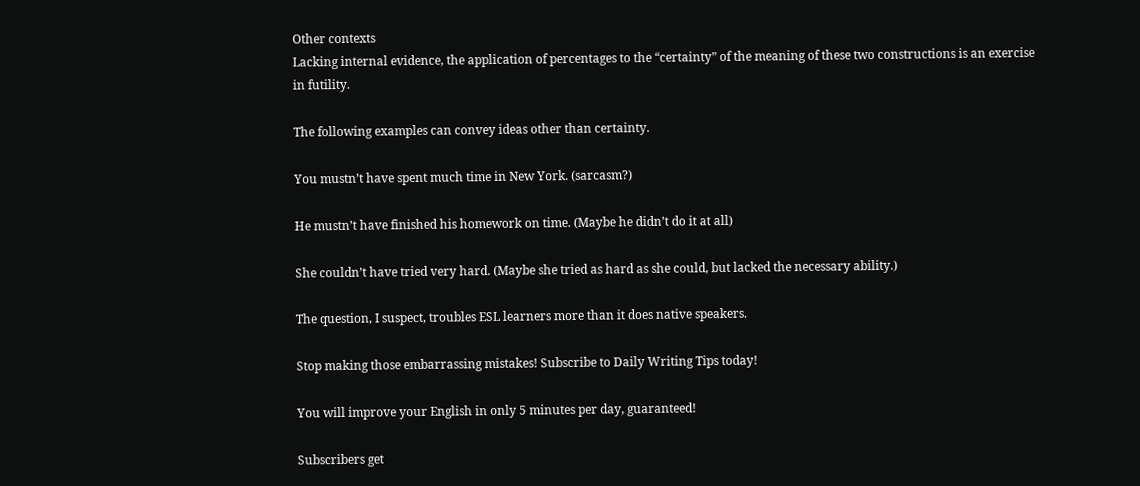Other contexts
Lacking internal evidence, the application of percentages to the “certainty” of the meaning of these two constructions is an exercise in futility.

The following examples can convey ideas other than certainty.

You mustn’t have spent much time in New York. (sarcasm?)

He mustn’t have finished his homework on time. (Maybe he didn’t do it at all)

She couldn’t have tried very hard. (Maybe she tried as hard as she could, but lacked the necessary ability.)

The question, I suspect, troubles ESL learners more than it does native speakers.

Stop making those embarrassing mistakes! Subscribe to Daily Writing Tips today!

You will improve your English in only 5 minutes per day, guaranteed!

Subscribers get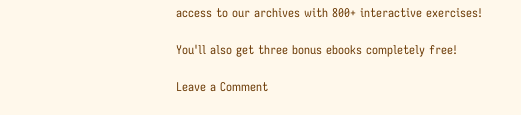access to our archives with 800+ interactive exercises!

You'll also get three bonus ebooks completely free!

Leave a Comment